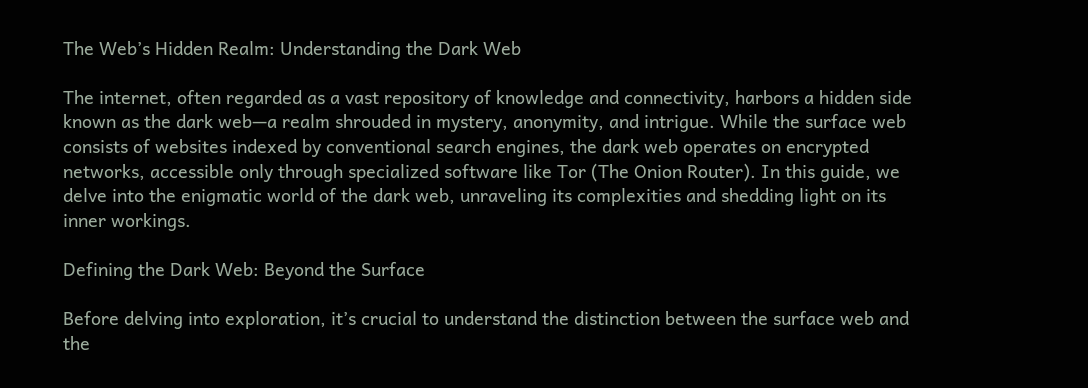The Web’s Hidden Realm: Understanding the Dark Web

The internet, often regarded as a vast repository of knowledge and connectivity, harbors a hidden side known as the dark web—a realm shrouded in mystery, anonymity, and intrigue. While the surface web consists of websites indexed by conventional search engines, the dark web operates on encrypted networks, accessible only through specialized software like Tor (The Onion Router). In this guide, we delve into the enigmatic world of the dark web, unraveling its complexities and shedding light on its inner workings.

Defining the Dark Web: Beyond the Surface

Before delving into exploration, it’s crucial to understand the distinction between the surface web and the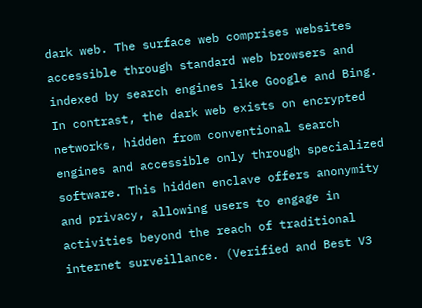dark web. The surface web comprises websites accessible through standard web browsers and indexed by search engines like Google and Bing. In contrast, the dark web exists on encrypted networks, hidden from conventional search engines and accessible only through specialized software. This hidden enclave offers anonymity and privacy, allowing users to engage in activities beyond the reach of traditional internet surveillance. (Verified and Best V3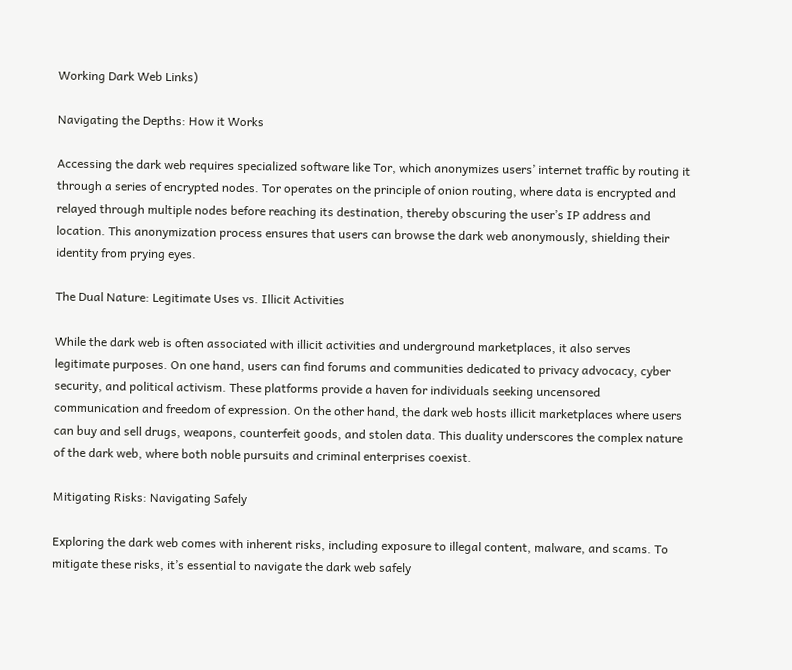Working Dark Web Links)

Navigating the Depths: How it Works

Accessing the dark web requires specialized software like Tor, which anonymizes users’ internet traffic by routing it through a series of encrypted nodes. Tor operates on the principle of onion routing, where data is encrypted and relayed through multiple nodes before reaching its destination, thereby obscuring the user’s IP address and location. This anonymization process ensures that users can browse the dark web anonymously, shielding their identity from prying eyes.

The Dual Nature: Legitimate Uses vs. Illicit Activities

While the dark web is often associated with illicit activities and underground marketplaces, it also serves legitimate purposes. On one hand, users can find forums and communities dedicated to privacy advocacy, cyber security, and political activism. These platforms provide a haven for individuals seeking uncensored communication and freedom of expression. On the other hand, the dark web hosts illicit marketplaces where users can buy and sell drugs, weapons, counterfeit goods, and stolen data. This duality underscores the complex nature of the dark web, where both noble pursuits and criminal enterprises coexist.

Mitigating Risks: Navigating Safely

Exploring the dark web comes with inherent risks, including exposure to illegal content, malware, and scams. To mitigate these risks, it’s essential to navigate the dark web safely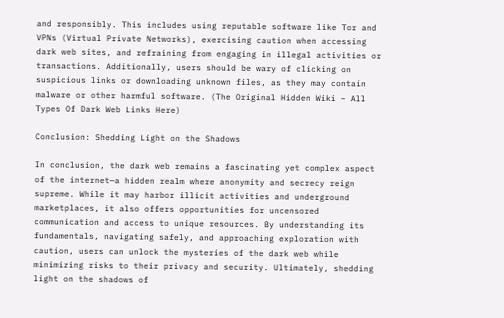and responsibly. This includes using reputable software like Tor and VPNs (Virtual Private Networks), exercising caution when accessing dark web sites, and refraining from engaging in illegal activities or transactions. Additionally, users should be wary of clicking on suspicious links or downloading unknown files, as they may contain malware or other harmful software. (The Original Hidden Wiki – All Types Of Dark Web Links Here)

Conclusion: Shedding Light on the Shadows

In conclusion, the dark web remains a fascinating yet complex aspect of the internet—a hidden realm where anonymity and secrecy reign supreme. While it may harbor illicit activities and underground marketplaces, it also offers opportunities for uncensored communication and access to unique resources. By understanding its fundamentals, navigating safely, and approaching exploration with caution, users can unlock the mysteries of the dark web while minimizing risks to their privacy and security. Ultimately, shedding light on the shadows of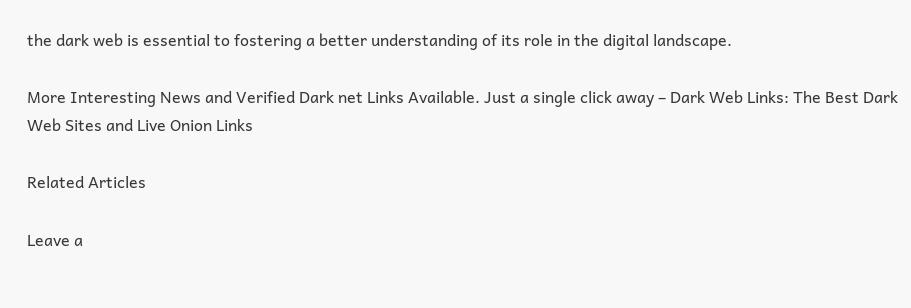the dark web is essential to fostering a better understanding of its role in the digital landscape.

More Interesting News and Verified Dark net Links Available. Just a single click away – Dark Web Links: The Best Dark Web Sites and Live Onion Links

Related Articles

Leave a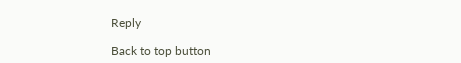Reply

Back to top button